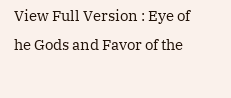View Full Version : Eye of he Gods and Favor of the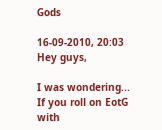Gods

16-09-2010, 20:03
Hey guys,

I was wondering... If you roll on EotG with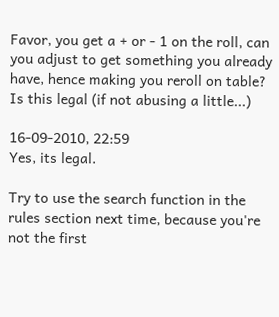Favor, you get a + or - 1 on the roll, can you adjust to get something you already have, hence making you reroll on table? Is this legal (if not abusing a little...)

16-09-2010, 22:59
Yes, its legal.

Try to use the search function in the rules section next time, because you're not the first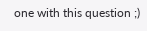one with this question ;)